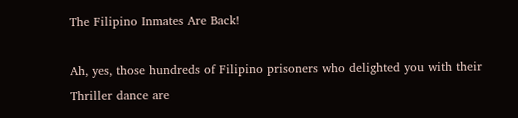The Filipino Inmates Are Back!

Ah, yes, those hundreds of Filipino prisoners who delighted you with their Thriller dance are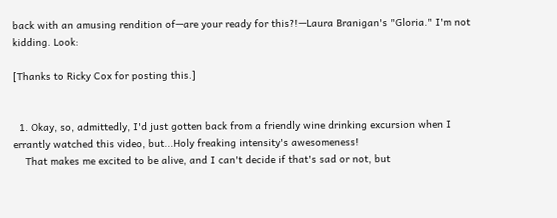back with an amusing rendition of—are your ready for this?!—Laura Branigan's "Gloria." I'm not kidding. Look:

[Thanks to Ricky Cox for posting this.]


  1. Okay, so, admittedly, I'd just gotten back from a friendly wine drinking excursion when I errantly watched this video, but...Holy freaking intensity's awesomeness!
    That makes me excited to be alive, and I can't decide if that's sad or not, but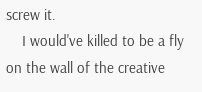screw it.
    I would've killed to be a fly on the wall of the creative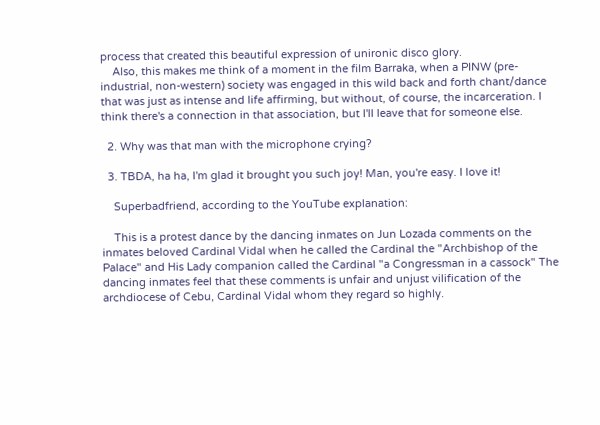process that created this beautiful expression of unironic disco glory.
    Also, this makes me think of a moment in the film Barraka, when a PINW (pre-industrial, non-western) society was engaged in this wild back and forth chant/dance that was just as intense and life affirming, but without, of course, the incarceration. I think there's a connection in that association, but I'll leave that for someone else.

  2. Why was that man with the microphone crying?

  3. TBDA, ha ha, I'm glad it brought you such joy! Man, you're easy. I love it!

    Superbadfriend, according to the YouTube explanation:

    This is a protest dance by the dancing inmates on Jun Lozada comments on the inmates beloved Cardinal Vidal when he called the Cardinal the "Archbishop of the Palace" and His Lady companion called the Cardinal "a Congressman in a cassock" The dancing inmates feel that these comments is unfair and unjust vilification of the archdiocese of Cebu, Cardinal Vidal whom they regard so highly.